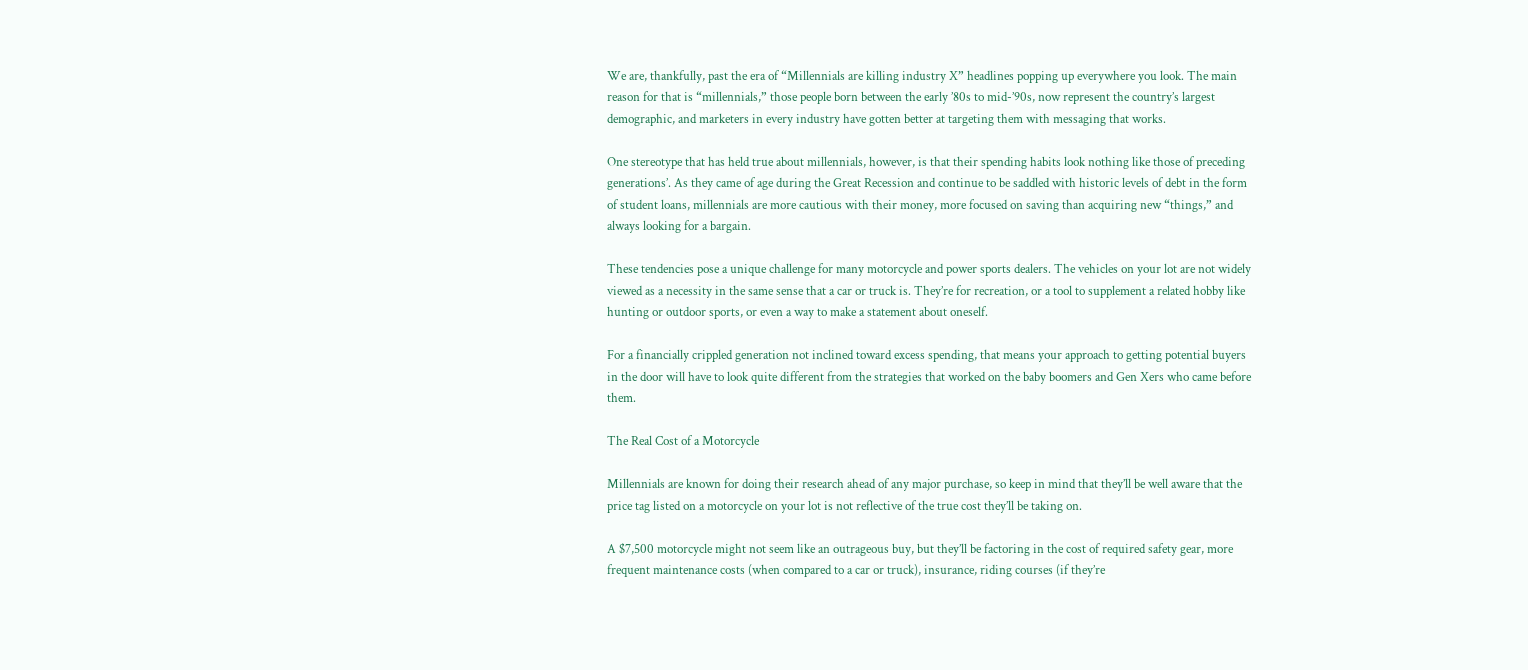We are, thankfully, past the era of “Millennials are killing industry X” headlines popping up everywhere you look. The main reason for that is “millennials,” those people born between the early ’80s to mid-’90s, now represent the country’s largest demographic, and marketers in every industry have gotten better at targeting them with messaging that works.

One stereotype that has held true about millennials, however, is that their spending habits look nothing like those of preceding generations’. As they came of age during the Great Recession and continue to be saddled with historic levels of debt in the form of student loans, millennials are more cautious with their money, more focused on saving than acquiring new “things,” and always looking for a bargain.

These tendencies pose a unique challenge for many motorcycle and power sports dealers. The vehicles on your lot are not widely viewed as a necessity in the same sense that a car or truck is. They’re for recreation, or a tool to supplement a related hobby like hunting or outdoor sports, or even a way to make a statement about oneself.

For a financially crippled generation not inclined toward excess spending, that means your approach to getting potential buyers in the door will have to look quite different from the strategies that worked on the baby boomers and Gen Xers who came before them.

The Real Cost of a Motorcycle

Millennials are known for doing their research ahead of any major purchase, so keep in mind that they’ll be well aware that the price tag listed on a motorcycle on your lot is not reflective of the true cost they’ll be taking on.

A $7,500 motorcycle might not seem like an outrageous buy, but they’ll be factoring in the cost of required safety gear, more frequent maintenance costs (when compared to a car or truck), insurance, riding courses (if they’re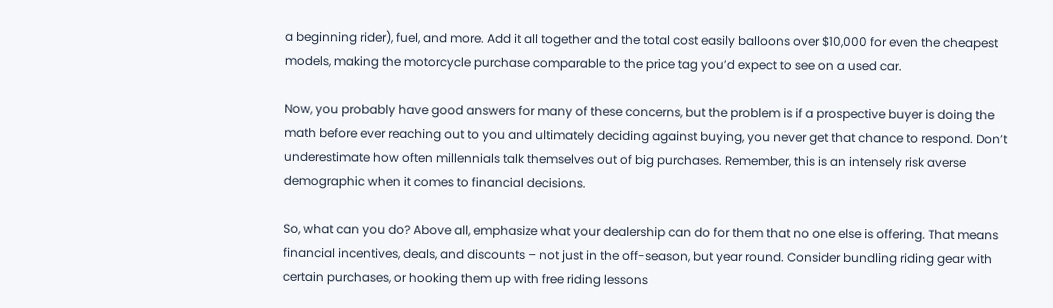a beginning rider), fuel, and more. Add it all together and the total cost easily balloons over $10,000 for even the cheapest models, making the motorcycle purchase comparable to the price tag you’d expect to see on a used car.

Now, you probably have good answers for many of these concerns, but the problem is if a prospective buyer is doing the math before ever reaching out to you and ultimately deciding against buying, you never get that chance to respond. Don’t underestimate how often millennials talk themselves out of big purchases. Remember, this is an intensely risk averse demographic when it comes to financial decisions.

So, what can you do? Above all, emphasize what your dealership can do for them that no one else is offering. That means financial incentives, deals, and discounts – not just in the off-season, but year round. Consider bundling riding gear with certain purchases, or hooking them up with free riding lessons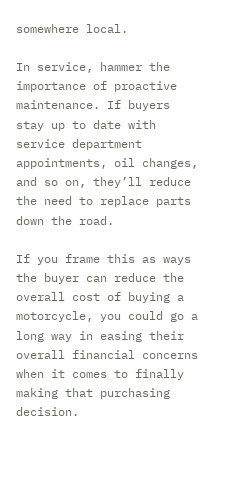somewhere local.

In service, hammer the importance of proactive maintenance. If buyers stay up to date with service department appointments, oil changes, and so on, they’ll reduce the need to replace parts down the road.

If you frame this as ways the buyer can reduce the overall cost of buying a motorcycle, you could go a long way in easing their overall financial concerns when it comes to finally making that purchasing decision.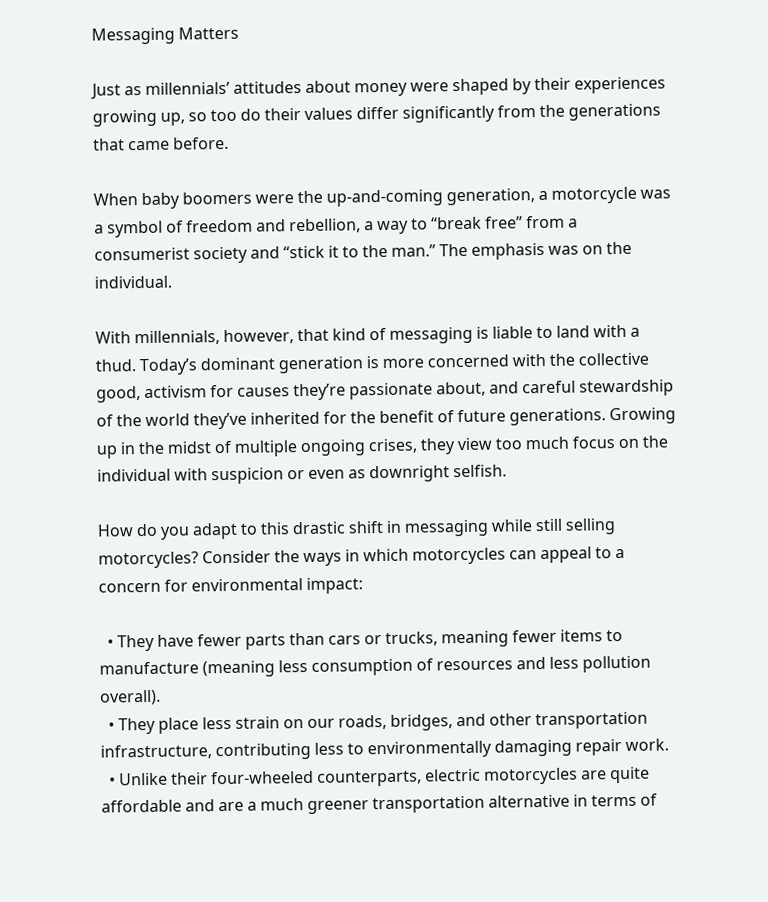Messaging Matters

Just as millennials’ attitudes about money were shaped by their experiences growing up, so too do their values differ significantly from the generations that came before.

When baby boomers were the up-and-coming generation, a motorcycle was a symbol of freedom and rebellion, a way to “break free” from a consumerist society and “stick it to the man.” The emphasis was on the individual.

With millennials, however, that kind of messaging is liable to land with a thud. Today’s dominant generation is more concerned with the collective good, activism for causes they’re passionate about, and careful stewardship of the world they’ve inherited for the benefit of future generations. Growing up in the midst of multiple ongoing crises, they view too much focus on the individual with suspicion or even as downright selfish.

How do you adapt to this drastic shift in messaging while still selling motorcycles? Consider the ways in which motorcycles can appeal to a concern for environmental impact:

  • They have fewer parts than cars or trucks, meaning fewer items to manufacture (meaning less consumption of resources and less pollution overall).
  • They place less strain on our roads, bridges, and other transportation infrastructure, contributing less to environmentally damaging repair work.
  • Unlike their four-wheeled counterparts, electric motorcycles are quite affordable and are a much greener transportation alternative in terms of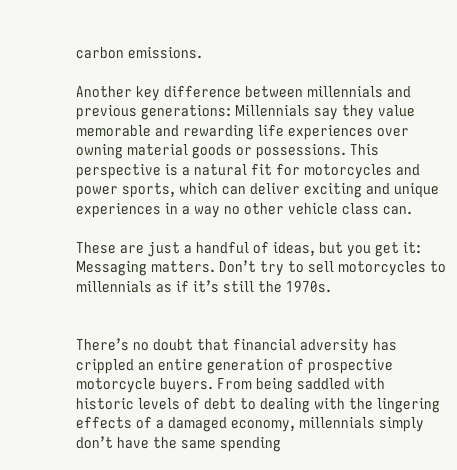carbon emissions.

Another key difference between millennials and previous generations: Millennials say they value memorable and rewarding life experiences over owning material goods or possessions. This perspective is a natural fit for motorcycles and power sports, which can deliver exciting and unique experiences in a way no other vehicle class can.

These are just a handful of ideas, but you get it: Messaging matters. Don’t try to sell motorcycles to millennials as if it’s still the 1970s.


There’s no doubt that financial adversity has crippled an entire generation of prospective motorcycle buyers. From being saddled with historic levels of debt to dealing with the lingering effects of a damaged economy, millennials simply don’t have the same spending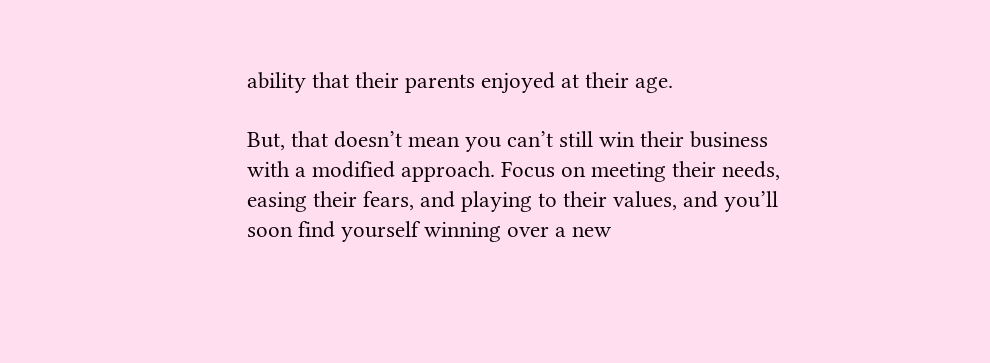ability that their parents enjoyed at their age.

But, that doesn’t mean you can’t still win their business with a modified approach. Focus on meeting their needs, easing their fears, and playing to their values, and you’ll soon find yourself winning over a new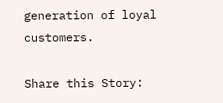generation of loyal customers.

Share this Story: